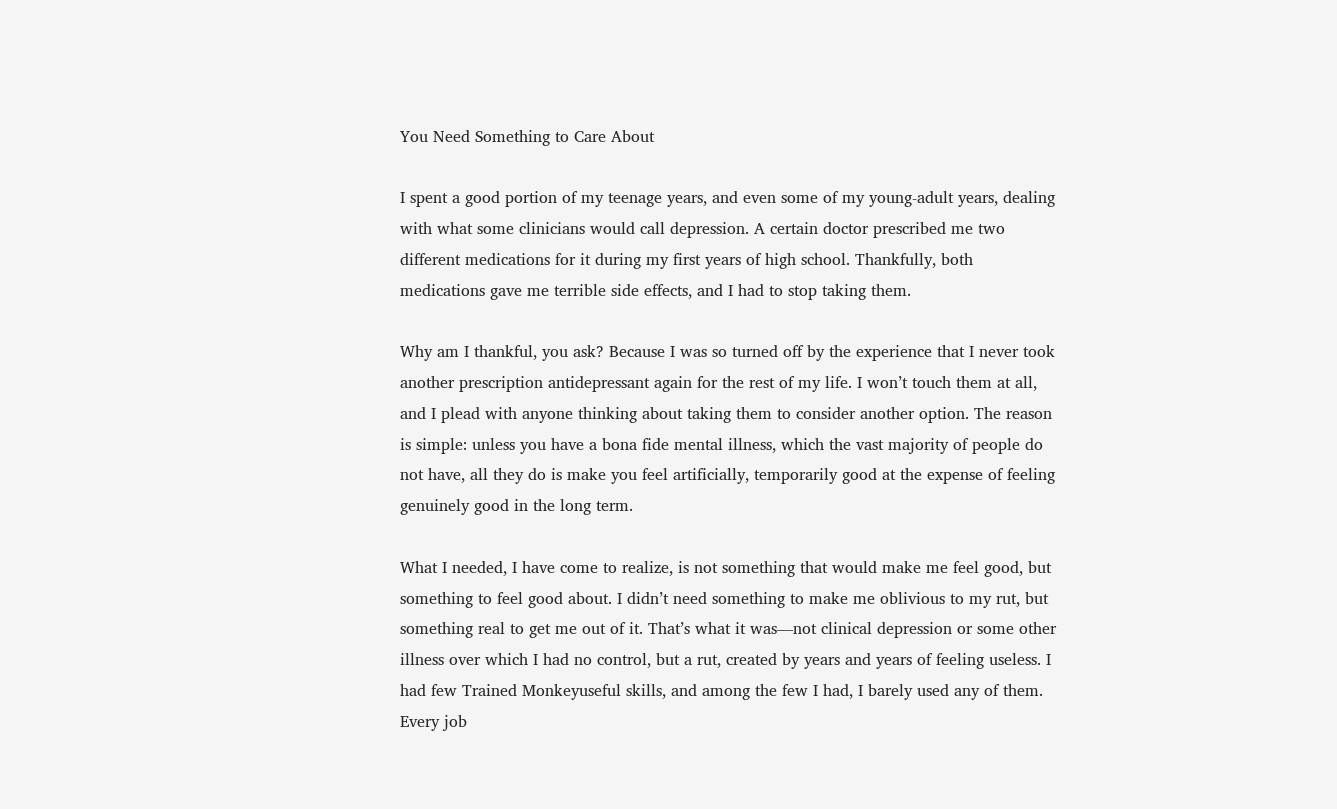You Need Something to Care About

I spent a good portion of my teenage years, and even some of my young-adult years, dealing with what some clinicians would call depression. A certain doctor prescribed me two different medications for it during my first years of high school. Thankfully, both medications gave me terrible side effects, and I had to stop taking them.

Why am I thankful, you ask? Because I was so turned off by the experience that I never took another prescription antidepressant again for the rest of my life. I won’t touch them at all, and I plead with anyone thinking about taking them to consider another option. The reason is simple: unless you have a bona fide mental illness, which the vast majority of people do not have, all they do is make you feel artificially, temporarily good at the expense of feeling genuinely good in the long term.

What I needed, I have come to realize, is not something that would make me feel good, but something to feel good about. I didn’t need something to make me oblivious to my rut, but something real to get me out of it. That’s what it was—not clinical depression or some other illness over which I had no control, but a rut, created by years and years of feeling useless. I had few Trained Monkeyuseful skills, and among the few I had, I barely used any of them. Every job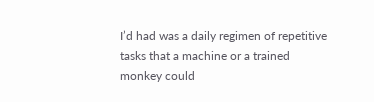I’d had was a daily regimen of repetitive tasks that a machine or a trained monkey could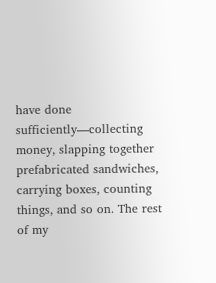have done sufficiently—collecting money, slapping together prefabricated sandwiches, carrying boxes, counting things, and so on. The rest of my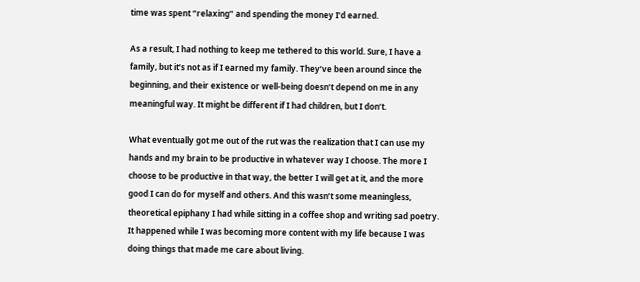time was spent “relaxing” and spending the money I’d earned.

As a result, I had nothing to keep me tethered to this world. Sure, I have a family, but it’s not as if I earned my family. They’ve been around since the beginning, and their existence or well-being doesn’t depend on me in any meaningful way. It might be different if I had children, but I don’t.

What eventually got me out of the rut was the realization that I can use my hands and my brain to be productive in whatever way I choose. The more I choose to be productive in that way, the better I will get at it, and the more good I can do for myself and others. And this wasn’t some meaningless, theoretical epiphany I had while sitting in a coffee shop and writing sad poetry. It happened while I was becoming more content with my life because I was doing things that made me care about living.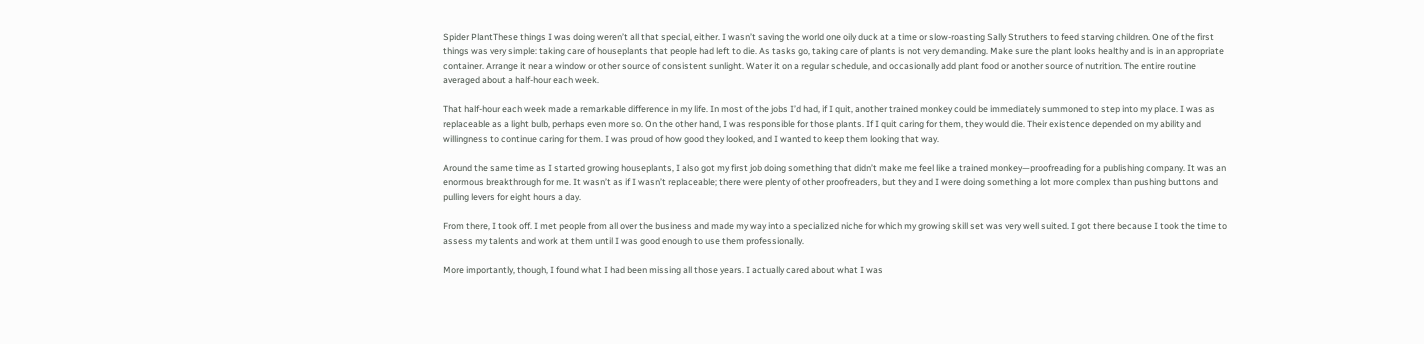Spider PlantThese things I was doing weren’t all that special, either. I wasn’t saving the world one oily duck at a time or slow-roasting Sally Struthers to feed starving children. One of the first things was very simple: taking care of houseplants that people had left to die. As tasks go, taking care of plants is not very demanding. Make sure the plant looks healthy and is in an appropriate container. Arrange it near a window or other source of consistent sunlight. Water it on a regular schedule, and occasionally add plant food or another source of nutrition. The entire routine averaged about a half-hour each week.

That half-hour each week made a remarkable difference in my life. In most of the jobs I’d had, if I quit, another trained monkey could be immediately summoned to step into my place. I was as replaceable as a light bulb, perhaps even more so. On the other hand, I was responsible for those plants. If I quit caring for them, they would die. Their existence depended on my ability and willingness to continue caring for them. I was proud of how good they looked, and I wanted to keep them looking that way.

Around the same time as I started growing houseplants, I also got my first job doing something that didn’t make me feel like a trained monkey—proofreading for a publishing company. It was an enormous breakthrough for me. It wasn’t as if I wasn’t replaceable; there were plenty of other proofreaders, but they and I were doing something a lot more complex than pushing buttons and pulling levers for eight hours a day.

From there, I took off. I met people from all over the business and made my way into a specialized niche for which my growing skill set was very well suited. I got there because I took the time to assess my talents and work at them until I was good enough to use them professionally.

More importantly, though, I found what I had been missing all those years. I actually cared about what I was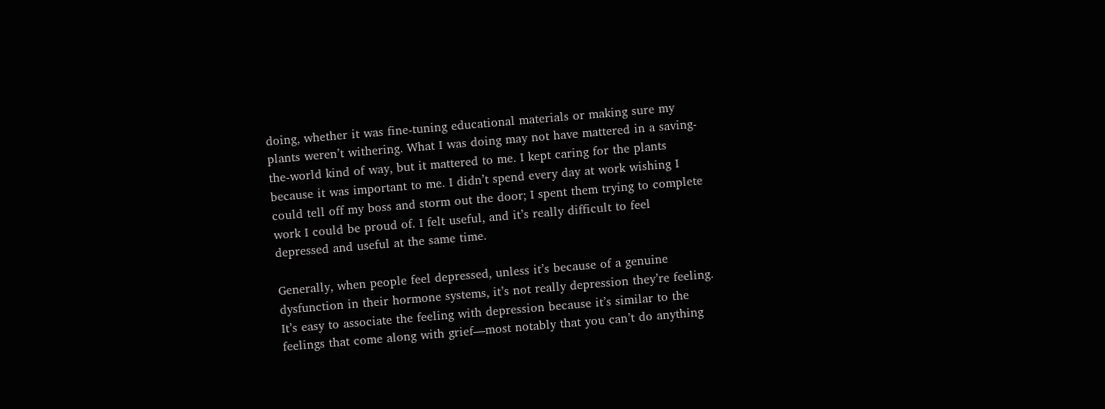doing, whether it was fine-tuning educational materials or making sure my plants weren’t withering. What I was doing may not have mattered in a saving-the-world kind of way, but it mattered to me. I kept caring for the plants because it was important to me. I didn’t spend every day at work wishing I could tell off my boss and storm out the door; I spent them trying to complete work I could be proud of. I felt useful, and it’s really difficult to feel depressed and useful at the same time.

Generally, when people feel depressed, unless it’s because of a genuine dysfunction in their hormone systems, it’s not really depression they’re feeling. It’s easy to associate the feeling with depression because it’s similar to the feelings that come along with grief—most notably that you can’t do anything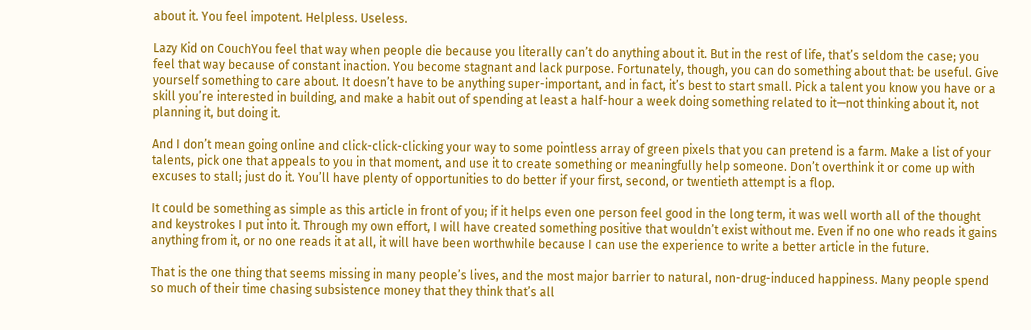about it. You feel impotent. Helpless. Useless.

Lazy Kid on CouchYou feel that way when people die because you literally can’t do anything about it. But in the rest of life, that’s seldom the case; you feel that way because of constant inaction. You become stagnant and lack purpose. Fortunately, though, you can do something about that: be useful. Give yourself something to care about. It doesn’t have to be anything super-important, and in fact, it’s best to start small. Pick a talent you know you have or a skill you’re interested in building, and make a habit out of spending at least a half-hour a week doing something related to it—not thinking about it, not planning it, but doing it.

And I don’t mean going online and click-click-clicking your way to some pointless array of green pixels that you can pretend is a farm. Make a list of your talents, pick one that appeals to you in that moment, and use it to create something or meaningfully help someone. Don’t overthink it or come up with excuses to stall; just do it. You’ll have plenty of opportunities to do better if your first, second, or twentieth attempt is a flop.

It could be something as simple as this article in front of you; if it helps even one person feel good in the long term, it was well worth all of the thought and keystrokes I put into it. Through my own effort, I will have created something positive that wouldn’t exist without me. Even if no one who reads it gains anything from it, or no one reads it at all, it will have been worthwhile because I can use the experience to write a better article in the future.

That is the one thing that seems missing in many people’s lives, and the most major barrier to natural, non-drug-induced happiness. Many people spend so much of their time chasing subsistence money that they think that’s all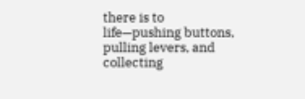there is to life—pushing buttons, pulling levers, and collecting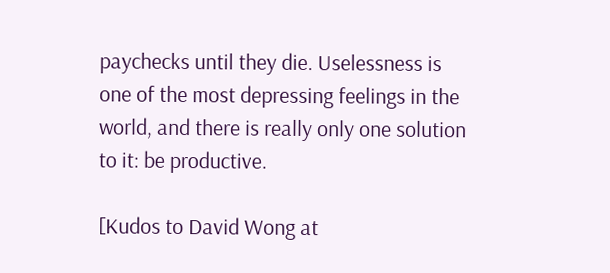paychecks until they die. Uselessness is one of the most depressing feelings in the world, and there is really only one solution to it: be productive.

[Kudos to David Wong at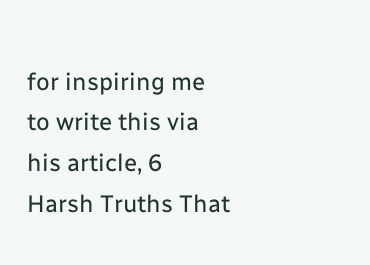for inspiring me to write this via his article, 6 Harsh Truths That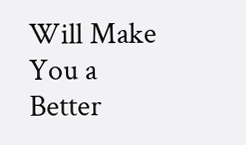Will Make You a Better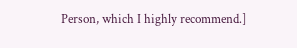Person, which I highly recommend.]